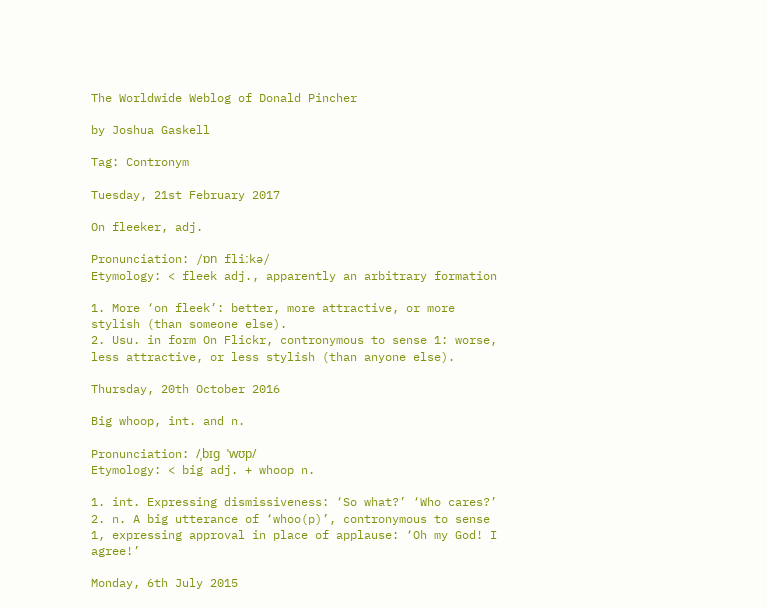The Worldwide Weblog of Donald Pincher

by Joshua Gaskell

Tag: Contronym

Tuesday, 21st February 2017

On fleeker, adj.

Pronunciation: /ɒn fliːkə/
Etymology: < fleek adj., apparently an arbitrary formation

1. More ‘on fleek’: better, more attractive, or more stylish (than someone else).
2. Usu. in form On Flickr, contronymous to sense 1: worse, less attractive, or less stylish (than anyone else).

Thursday, 20th October 2016

Big whoop, int. and n.

Pronunciation: /ˌbɪɡ ˈwʊp/
Etymology: < big adj. + whoop n.

1. int. Expressing dismissiveness: ‘So what?’ ‘Who cares?’
2. n. A big utterance of ‘whoo(p)’, contronymous to sense 1, expressing approval in place of applause: ‘Oh my God! I agree!’

Monday, 6th July 2015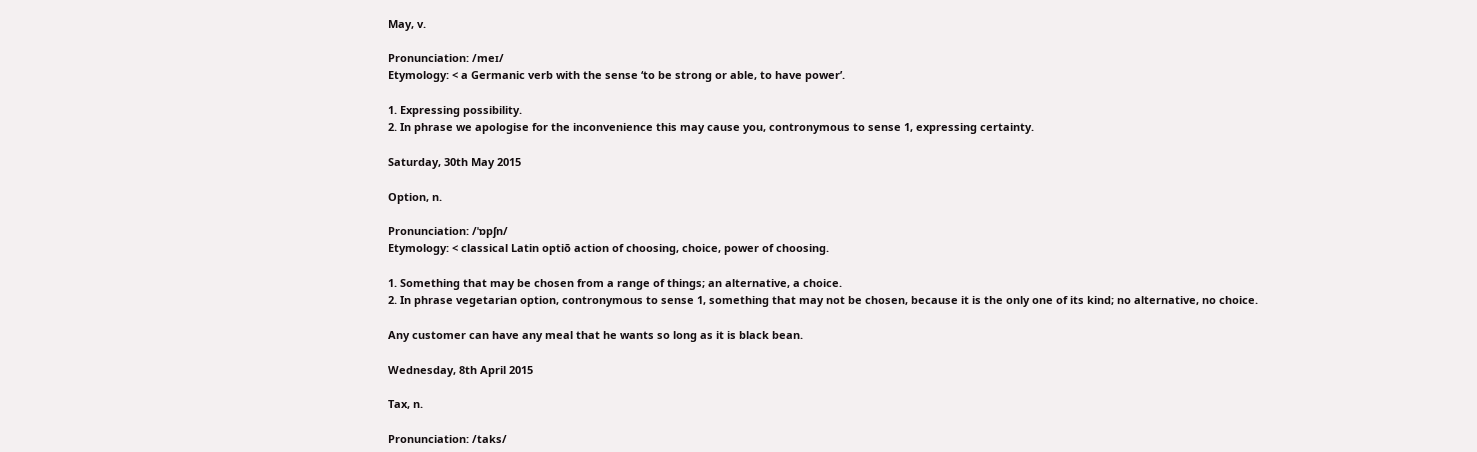May, v.

Pronunciation: /meɪ/
Etymology: < a Germanic verb with the sense ‘to be strong or able, to have power’.

1. Expressing possibility.
2. In phrase we apologise for the inconvenience this may cause you, contronymous to sense 1, expressing certainty.

Saturday, 30th May 2015

Option, n.

Pronunciation: /ˈɒpʃn/
Etymology: < classical Latin optiō action of choosing, choice, power of choosing.

1. Something that may be chosen from a range of things; an alternative, a choice.
2. In phrase vegetarian option, contronymous to sense 1, something that may not be chosen, because it is the only one of its kind; no alternative, no choice.

Any customer can have any meal that he wants so long as it is black bean.

Wednesday, 8th April 2015

Tax, n.

Pronunciation: /taks/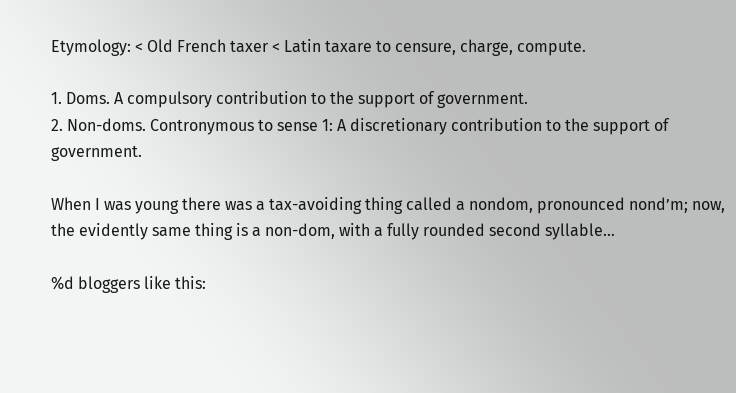Etymology: < Old French taxer < Latin taxare to censure, charge, compute.

1. Doms. A compulsory contribution to the support of government.
2. Non-doms. Contronymous to sense 1: A discretionary contribution to the support of government.

When I was young there was a tax-avoiding thing called a nondom, pronounced nond’m; now, the evidently same thing is a non-dom, with a fully rounded second syllable…

%d bloggers like this: